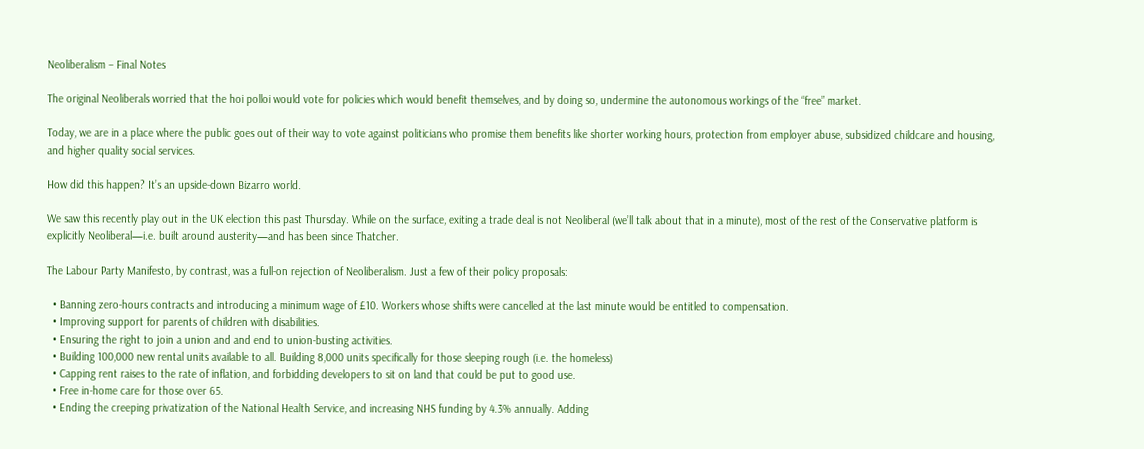Neoliberalism – Final Notes

The original Neoliberals worried that the hoi polloi would vote for policies which would benefit themselves, and by doing so, undermine the autonomous workings of the “free” market.

Today, we are in a place where the public goes out of their way to vote against politicians who promise them benefits like shorter working hours, protection from employer abuse, subsidized childcare and housing, and higher quality social services.

How did this happen? It’s an upside-down Bizarro world.

We saw this recently play out in the UK election this past Thursday. While on the surface, exiting a trade deal is not Neoliberal (we’ll talk about that in a minute), most of the rest of the Conservative platform is explicitly Neoliberal—i.e. built around austerity—and has been since Thatcher.

The Labour Party Manifesto, by contrast, was a full-on rejection of Neoliberalism. Just a few of their policy proposals:

  • Banning zero-hours contracts and introducing a minimum wage of £10. Workers whose shifts were cancelled at the last minute would be entitled to compensation.
  • Improving support for parents of children with disabilities.
  • Ensuring the right to join a union and and end to union-busting activities.
  • Building 100,000 new rental units available to all. Building 8,000 units specifically for those sleeping rough (i.e. the homeless)
  • Capping rent raises to the rate of inflation, and forbidding developers to sit on land that could be put to good use.
  • Free in-home care for those over 65.
  • Ending the creeping privatization of the National Health Service, and increasing NHS funding by 4.3% annually. Adding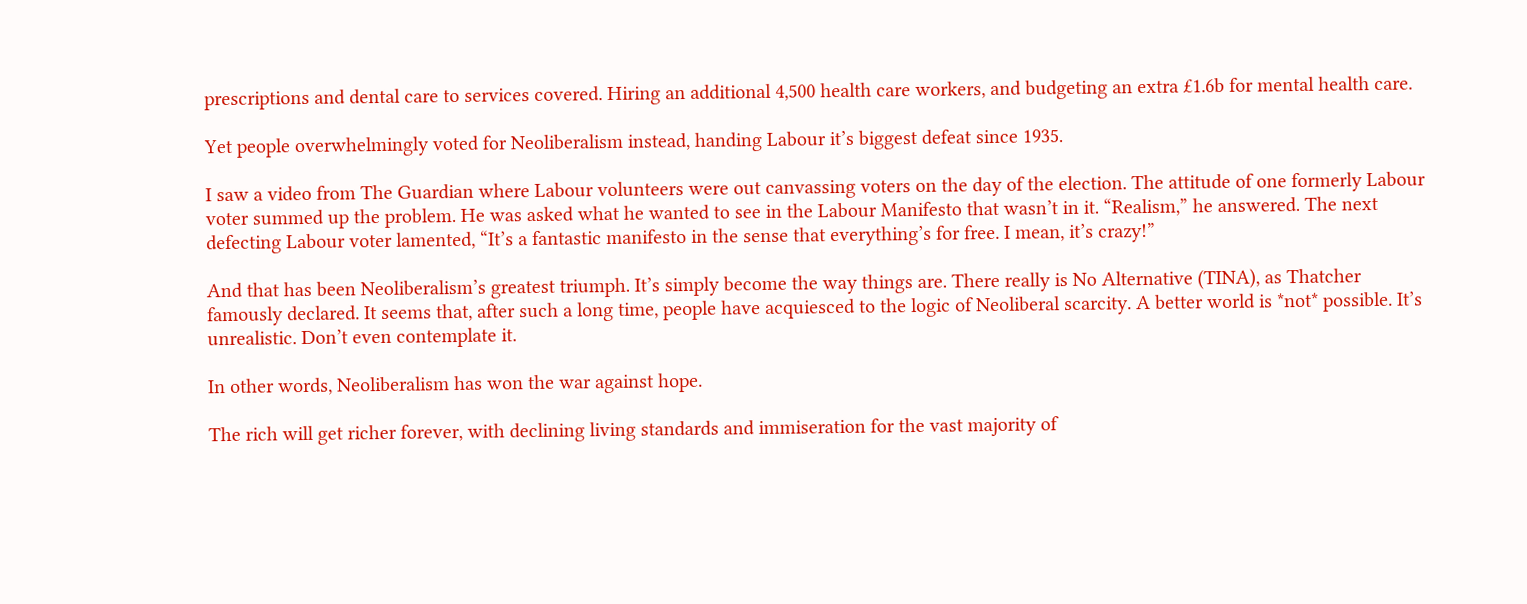prescriptions and dental care to services covered. Hiring an additional 4,500 health care workers, and budgeting an extra £1.6b for mental health care.

Yet people overwhelmingly voted for Neoliberalism instead, handing Labour it’s biggest defeat since 1935.

I saw a video from The Guardian where Labour volunteers were out canvassing voters on the day of the election. The attitude of one formerly Labour voter summed up the problem. He was asked what he wanted to see in the Labour Manifesto that wasn’t in it. “Realism,” he answered. The next defecting Labour voter lamented, “It’s a fantastic manifesto in the sense that everything’s for free. I mean, it’s crazy!”

And that has been Neoliberalism’s greatest triumph. It’s simply become the way things are. There really is No Alternative (TINA), as Thatcher famously declared. It seems that, after such a long time, people have acquiesced to the logic of Neoliberal scarcity. A better world is *not* possible. It’s unrealistic. Don’t even contemplate it.

In other words, Neoliberalism has won the war against hope.

The rich will get richer forever, with declining living standards and immiseration for the vast majority of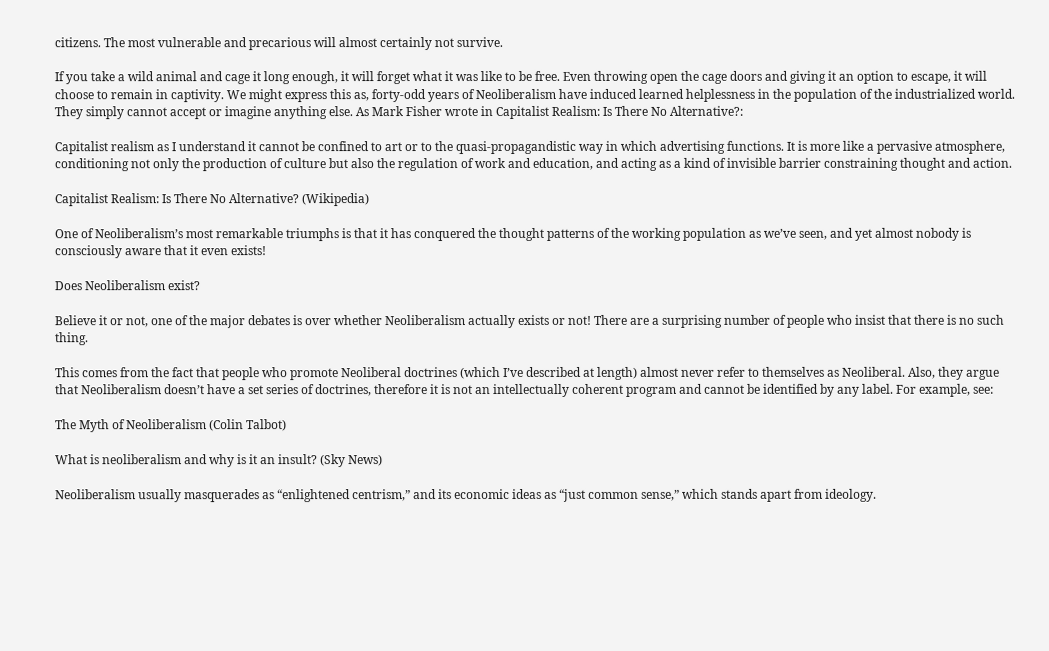citizens. The most vulnerable and precarious will almost certainly not survive.

If you take a wild animal and cage it long enough, it will forget what it was like to be free. Even throwing open the cage doors and giving it an option to escape, it will choose to remain in captivity. We might express this as, forty-odd years of Neoliberalism have induced learned helplessness in the population of the industrialized world. They simply cannot accept or imagine anything else. As Mark Fisher wrote in Capitalist Realism: Is There No Alternative?:

Capitalist realism as I understand it cannot be confined to art or to the quasi-propagandistic way in which advertising functions. It is more like a pervasive atmosphere, conditioning not only the production of culture but also the regulation of work and education, and acting as a kind of invisible barrier constraining thought and action.

Capitalist Realism: Is There No Alternative? (Wikipedia)

One of Neoliberalism’s most remarkable triumphs is that it has conquered the thought patterns of the working population as we’ve seen, and yet almost nobody is consciously aware that it even exists!

Does Neoliberalism exist?

Believe it or not, one of the major debates is over whether Neoliberalism actually exists or not! There are a surprising number of people who insist that there is no such thing.

This comes from the fact that people who promote Neoliberal doctrines (which I’ve described at length) almost never refer to themselves as Neoliberal. Also, they argue that Neoliberalism doesn’t have a set series of doctrines, therefore it is not an intellectually coherent program and cannot be identified by any label. For example, see:

The Myth of Neoliberalism (Colin Talbot)

What is neoliberalism and why is it an insult? (Sky News)

Neoliberalism usually masquerades as “enlightened centrism,” and its economic ideas as “just common sense,” which stands apart from ideology.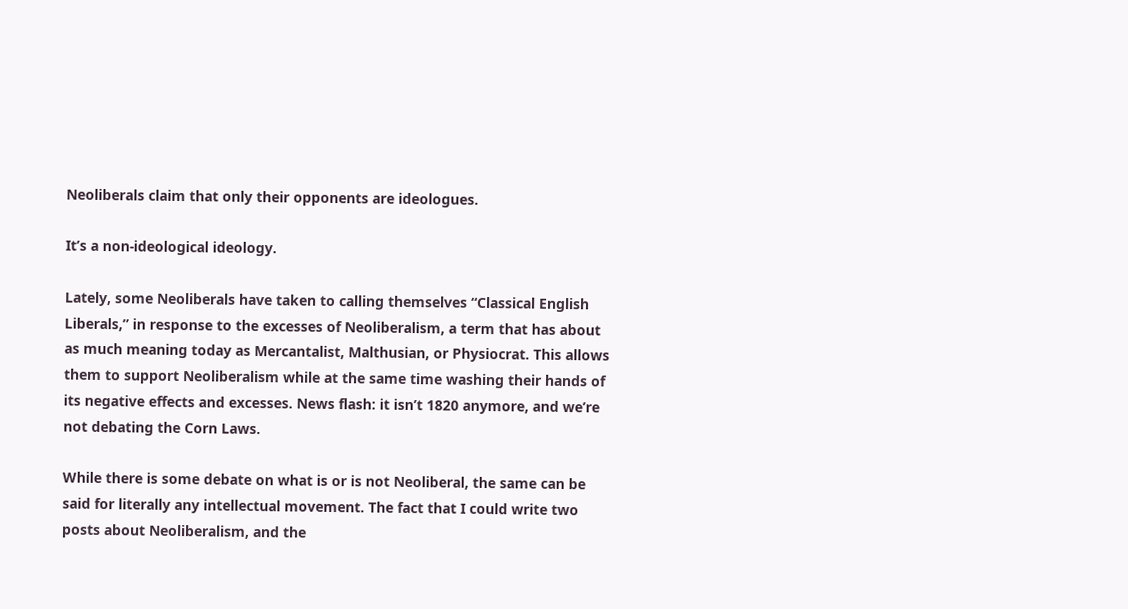Neoliberals claim that only their opponents are ideologues.

It’s a non-ideological ideology.

Lately, some Neoliberals have taken to calling themselves “Classical English Liberals,” in response to the excesses of Neoliberalism, a term that has about as much meaning today as Mercantalist, Malthusian, or Physiocrat. This allows them to support Neoliberalism while at the same time washing their hands of its negative effects and excesses. News flash: it isn’t 1820 anymore, and we’re not debating the Corn Laws.

While there is some debate on what is or is not Neoliberal, the same can be said for literally any intellectual movement. The fact that I could write two posts about Neoliberalism, and the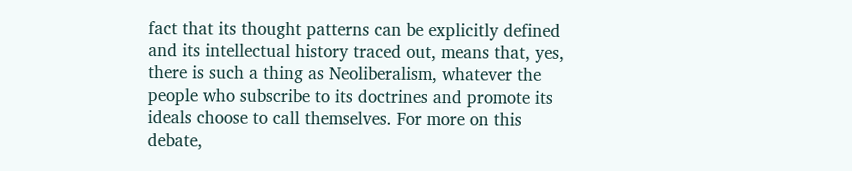fact that its thought patterns can be explicitly defined and its intellectual history traced out, means that, yes, there is such a thing as Neoliberalism, whatever the people who subscribe to its doctrines and promote its ideals choose to call themselves. For more on this debate,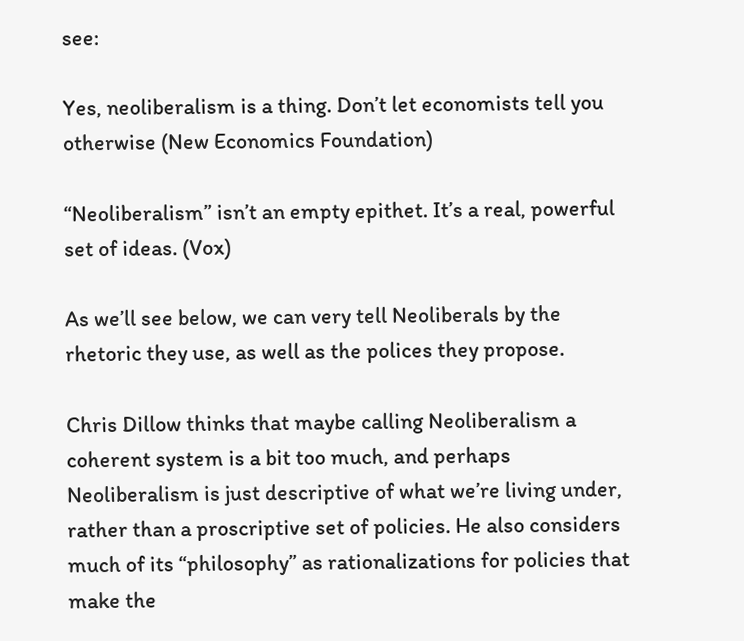see:

Yes, neoliberalism is a thing. Don’t let economists tell you otherwise (New Economics Foundation)

“Neoliberalism” isn’t an empty epithet. It’s a real, powerful set of ideas. (Vox)

As we’ll see below, we can very tell Neoliberals by the rhetoric they use, as well as the polices they propose.

Chris Dillow thinks that maybe calling Neoliberalism a coherent system is a bit too much, and perhaps Neoliberalism is just descriptive of what we’re living under, rather than a proscriptive set of policies. He also considers much of its “philosophy” as rationalizations for policies that make the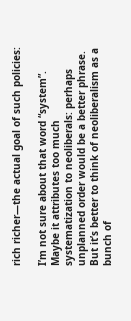rich richer—the actual goal of such policies:

I’m not sure about that word “system”. Maybe it attributes too much systematization to neoliberals: perhaps unplanned order would be a better phrase. But it’s better to think of neoliberalism as a bunch of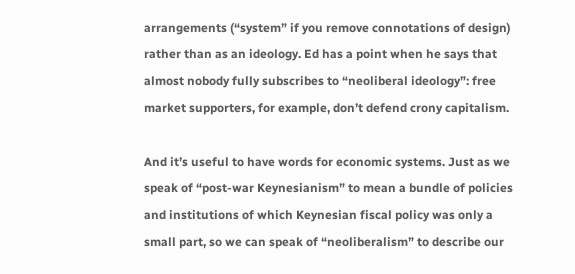arrangements (“system” if you remove connotations of design) rather than as an ideology. Ed has a point when he says that almost nobody fully subscribes to “neoliberal ideology”: free market supporters, for example, don’t defend crony capitalism.

And it’s useful to have words for economic systems. Just as we speak of “post-war Keynesianism” to mean a bundle of policies and institutions of which Keynesian fiscal policy was only a small part, so we can speak of “neoliberalism” to describe our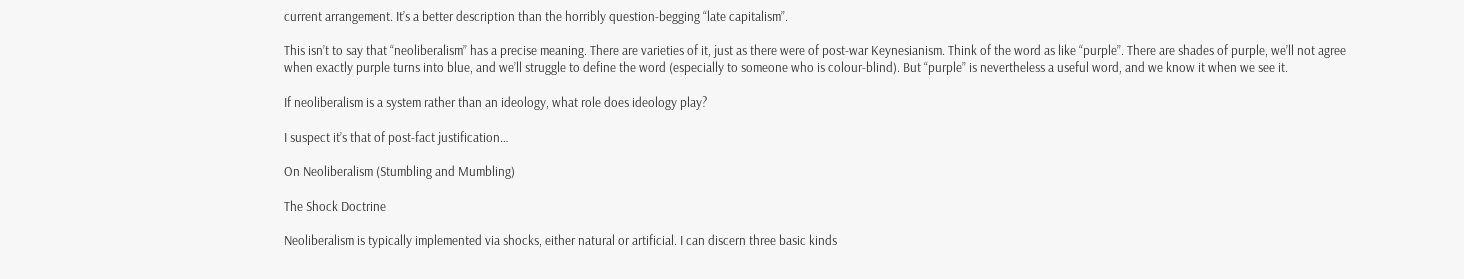current arrangement. It’s a better description than the horribly question-begging “late capitalism”.

This isn’t to say that “neoliberalism” has a precise meaning. There are varieties of it, just as there were of post-war Keynesianism. Think of the word as like “purple”. There are shades of purple, we’ll not agree when exactly purple turns into blue, and we’ll struggle to define the word (especially to someone who is colour-blind). But “purple” is nevertheless a useful word, and we know it when we see it.

If neoliberalism is a system rather than an ideology, what role does ideology play?

I suspect it’s that of post-fact justification…

On Neoliberalism (Stumbling and Mumbling)

The Shock Doctrine

Neoliberalism is typically implemented via shocks, either natural or artificial. I can discern three basic kinds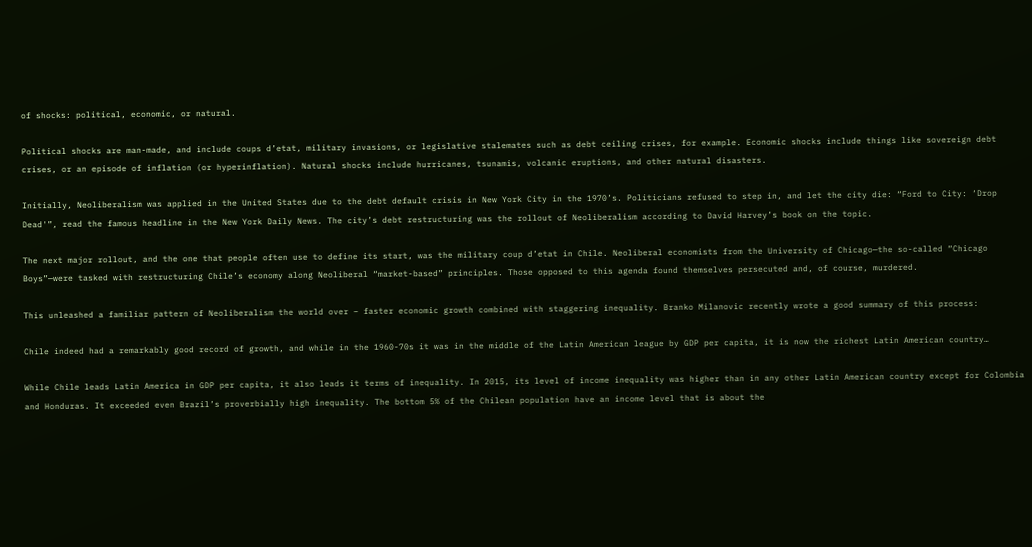of shocks: political, economic, or natural.

Political shocks are man-made, and include coups d’etat, military invasions, or legislative stalemates such as debt ceiling crises, for example. Economic shocks include things like sovereign debt crises, or an episode of inflation (or hyperinflation). Natural shocks include hurricanes, tsunamis, volcanic eruptions, and other natural disasters.

Initially, Neoliberalism was applied in the United States due to the debt default crisis in New York City in the 1970’s. Politicians refused to step in, and let the city die: “Ford to City: ‘Drop Dead'”, read the famous headline in the New York Daily News. The city’s debt restructuring was the rollout of Neoliberalism according to David Harvey’s book on the topic.

The next major rollout, and the one that people often use to define its start, was the military coup d’etat in Chile. Neoliberal economists from the University of Chicago—the so-called “Chicago Boys”—were tasked with restructuring Chile’s economy along Neoliberal “market-based” principles. Those opposed to this agenda found themselves persecuted and, of course, murdered.

This unleashed a familiar pattern of Neoliberalism the world over – faster economic growth combined with staggering inequality. Branko Milanovic recently wrote a good summary of this process:

Chile indeed had a remarkably good record of growth, and while in the 1960-70s it was in the middle of the Latin American league by GDP per capita, it is now the richest Latin American country…

While Chile leads Latin America in GDP per capita, it also leads it terms of inequality. In 2015, its level of income inequality was higher than in any other Latin American country except for Colombia and Honduras. It exceeded even Brazil’s proverbially high inequality. The bottom 5% of the Chilean population have an income level that is about the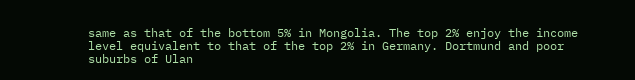same as that of the bottom 5% in Mongolia. The top 2% enjoy the income level equivalent to that of the top 2% in Germany. Dortmund and poor suburbs of Ulan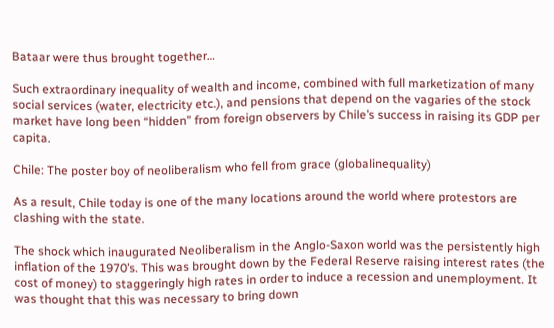Bataar were thus brought together…

Such extraordinary inequality of wealth and income, combined with full marketization of many social services (water, electricity etc.), and pensions that depend on the vagaries of the stock market have long been “hidden” from foreign observers by Chile’s success in raising its GDP per capita.

Chile: The poster boy of neoliberalism who fell from grace (globalinequality)

As a result, Chile today is one of the many locations around the world where protestors are clashing with the state.

The shock which inaugurated Neoliberalism in the Anglo-Saxon world was the persistently high inflation of the 1970’s. This was brought down by the Federal Reserve raising interest rates (the cost of money) to staggeringly high rates in order to induce a recession and unemployment. It was thought that this was necessary to bring down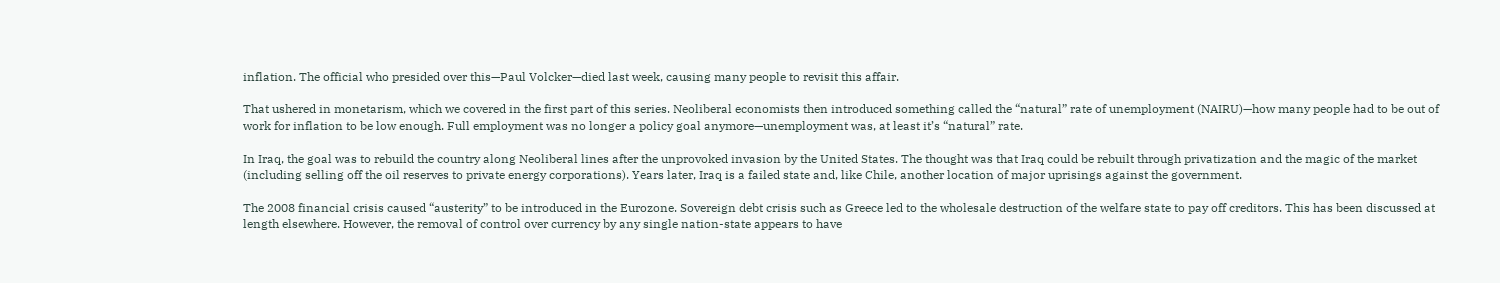inflation. The official who presided over this—Paul Volcker—died last week, causing many people to revisit this affair.

That ushered in monetarism, which we covered in the first part of this series. Neoliberal economists then introduced something called the “natural” rate of unemployment (NAIRU)—how many people had to be out of work for inflation to be low enough. Full employment was no longer a policy goal anymore—unemployment was, at least it’s “natural” rate.

In Iraq, the goal was to rebuild the country along Neoliberal lines after the unprovoked invasion by the United States. The thought was that Iraq could be rebuilt through privatization and the magic of the market (including selling off the oil reserves to private energy corporations). Years later, Iraq is a failed state and, like Chile, another location of major uprisings against the government.

The 2008 financial crisis caused “austerity” to be introduced in the Eurozone. Sovereign debt crisis such as Greece led to the wholesale destruction of the welfare state to pay off creditors. This has been discussed at length elsewhere. However, the removal of control over currency by any single nation-state appears to have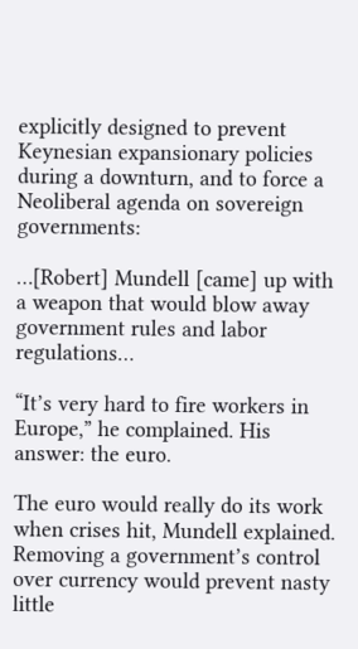explicitly designed to prevent Keynesian expansionary policies during a downturn, and to force a Neoliberal agenda on sovereign governments:

…[Robert] Mundell [came] up with a weapon that would blow away government rules and labor regulations…

“It’s very hard to fire workers in Europe,” he complained. His answer: the euro.

The euro would really do its work when crises hit, Mundell explained. Removing a government’s control over currency would prevent nasty little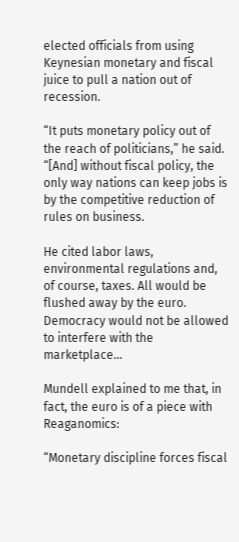elected officials from using Keynesian monetary and fiscal juice to pull a nation out of recession.

“It puts monetary policy out of the reach of politicians,” he said. “[And] without fiscal policy, the only way nations can keep jobs is by the competitive reduction of rules on business.

He cited labor laws, environmental regulations and, of course, taxes. All would be flushed away by the euro. Democracy would not be allowed to interfere with the marketplace…

Mundell explained to me that, in fact, the euro is of a piece with Reaganomics:

“Monetary discipline forces fiscal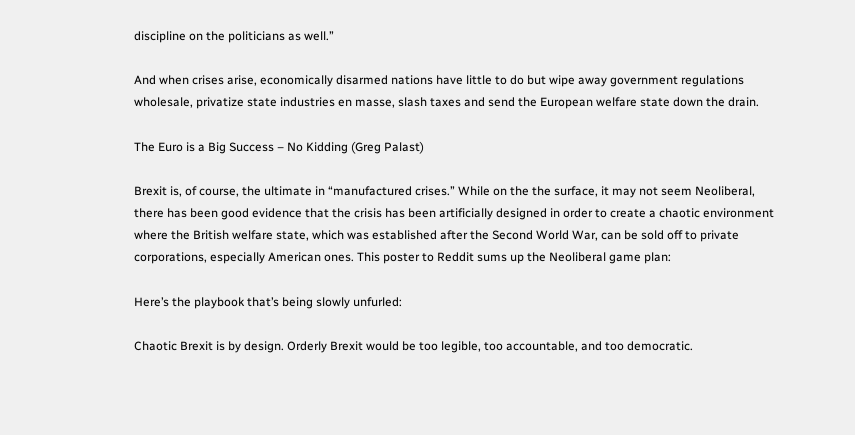discipline on the politicians as well.”

And when crises arise, economically disarmed nations have little to do but wipe away government regulations wholesale, privatize state industries en masse, slash taxes and send the European welfare state down the drain.

The Euro is a Big Success – No Kidding (Greg Palast)

Brexit is, of course, the ultimate in “manufactured crises.” While on the the surface, it may not seem Neoliberal, there has been good evidence that the crisis has been artificially designed in order to create a chaotic environment where the British welfare state, which was established after the Second World War, can be sold off to private corporations, especially American ones. This poster to Reddit sums up the Neoliberal game plan:

Here’s the playbook that’s being slowly unfurled:

Chaotic Brexit is by design. Orderly Brexit would be too legible, too accountable, and too democratic.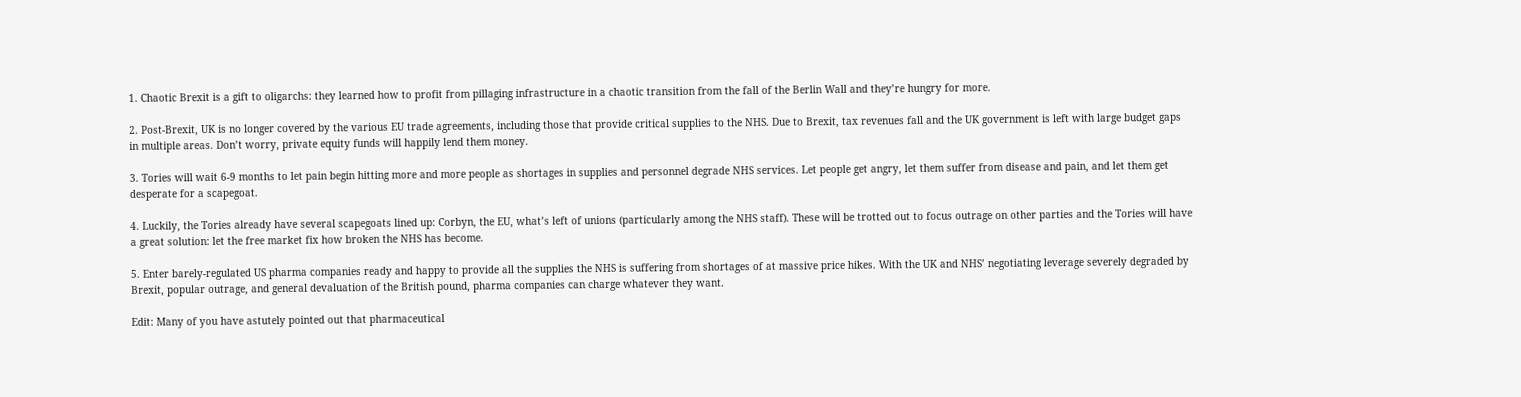1. Chaotic Brexit is a gift to oligarchs: they learned how to profit from pillaging infrastructure in a chaotic transition from the fall of the Berlin Wall and they’re hungry for more.

2. Post-Brexit, UK is no longer covered by the various EU trade agreements, including those that provide critical supplies to the NHS. Due to Brexit, tax revenues fall and the UK government is left with large budget gaps in multiple areas. Don’t worry, private equity funds will happily lend them money.

3. Tories will wait 6-9 months to let pain begin hitting more and more people as shortages in supplies and personnel degrade NHS services. Let people get angry, let them suffer from disease and pain, and let them get desperate for a scapegoat.

4. Luckily, the Tories already have several scapegoats lined up: Corbyn, the EU, what’s left of unions (particularly among the NHS staff). These will be trotted out to focus outrage on other parties and the Tories will have a great solution: let the free market fix how broken the NHS has become.

5. Enter barely-regulated US pharma companies ready and happy to provide all the supplies the NHS is suffering from shortages of at massive price hikes. With the UK and NHS’ negotiating leverage severely degraded by Brexit, popular outrage, and general devaluation of the British pound, pharma companies can charge whatever they want.

Edit: Many of you have astutely pointed out that pharmaceutical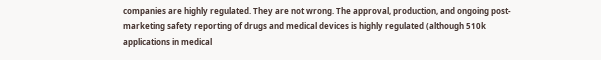companies are highly regulated. They are not wrong. The approval, production, and ongoing post-marketing safety reporting of drugs and medical devices is highly regulated (although 510k applications in medical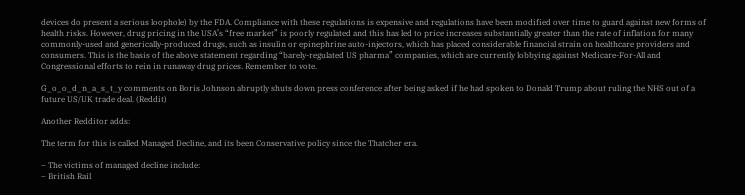devices do present a serious loophole) by the FDA. Compliance with these regulations is expensive and regulations have been modified over time to guard against new forms of health risks. However, drug pricing in the USA’s “free market” is poorly regulated and this has led to price increases substantially greater than the rate of inflation for many commonly-used and generically-produced drugs, such as insulin or epinephrine auto-injectors, which has placed considerable financial strain on healthcare providers and consumers. This is the basis of the above statement regarding “barely-regulated US pharma” companies, which are currently lobbying against Medicare-For-All and Congressional efforts to rein in runaway drug prices. Remember to vote.

G_o_o_d_n_a_s_t_y comments on Boris Johnson abruptly shuts down press conference after being asked if he had spoken to Donald Trump about ruling the NHS out of a future US/UK trade deal. (Reddit)

Another Redditor adds:

The term for this is called Managed Decline, and its been Conservative policy since the Thatcher era.

– The victims of managed decline include:
– British Rail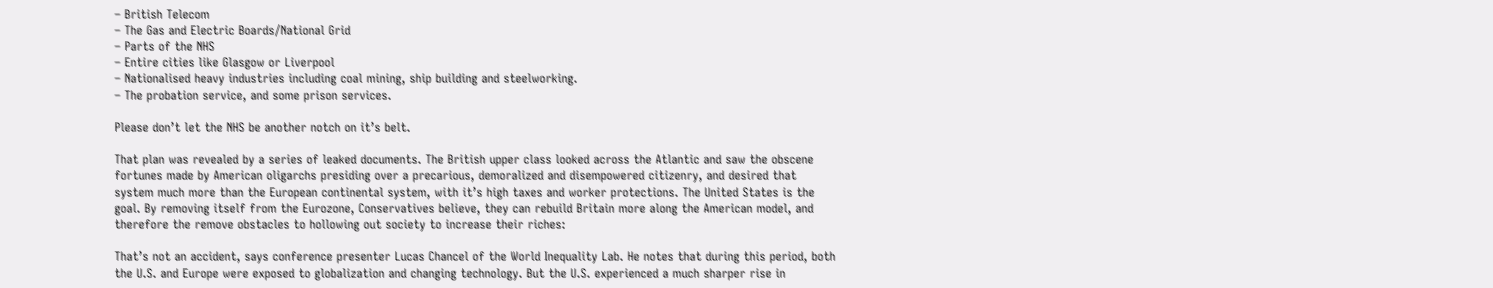– British Telecom
– The Gas and Electric Boards/National Grid
– Parts of the NHS
– Entire cities like Glasgow or Liverpool
– Nationalised heavy industries including coal mining, ship building and steelworking.
– The probation service, and some prison services.

Please don’t let the NHS be another notch on it’s belt.

That plan was revealed by a series of leaked documents. The British upper class looked across the Atlantic and saw the obscene fortunes made by American oligarchs presiding over a precarious, demoralized and disempowered citizenry, and desired that system much more than the European continental system, with it’s high taxes and worker protections. The United States is the goal. By removing itself from the Eurozone, Conservatives believe, they can rebuild Britain more along the American model, and therefore the remove obstacles to hollowing out society to increase their riches:

That’s not an accident, says conference presenter Lucas Chancel of the World Inequality Lab. He notes that during this period, both the U.S. and Europe were exposed to globalization and changing technology. But the U.S. experienced a much sharper rise in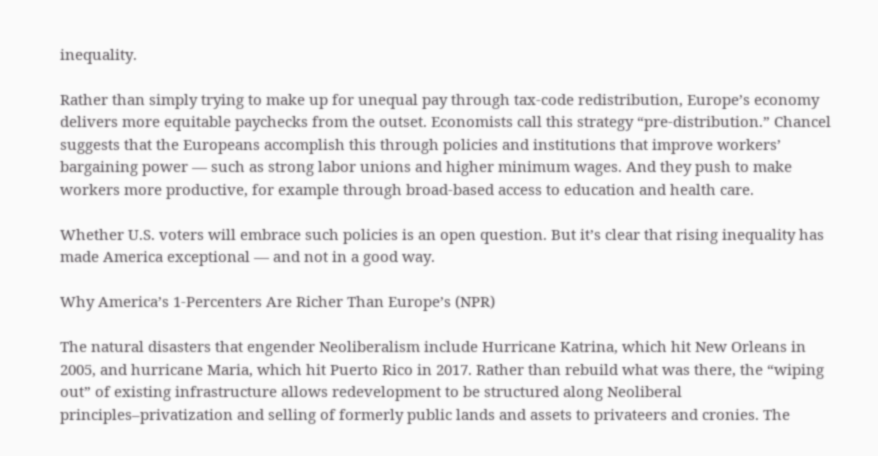inequality.

Rather than simply trying to make up for unequal pay through tax-code redistribution, Europe’s economy delivers more equitable paychecks from the outset. Economists call this strategy “pre-distribution.” Chancel suggests that the Europeans accomplish this through policies and institutions that improve workers’ bargaining power — such as strong labor unions and higher minimum wages. And they push to make workers more productive, for example through broad-based access to education and health care.

Whether U.S. voters will embrace such policies is an open question. But it’s clear that rising inequality has made America exceptional — and not in a good way.

Why America’s 1-Percenters Are Richer Than Europe’s (NPR)

The natural disasters that engender Neoliberalism include Hurricane Katrina, which hit New Orleans in 2005, and hurricane Maria, which hit Puerto Rico in 2017. Rather than rebuild what was there, the “wiping out” of existing infrastructure allows redevelopment to be structured along Neoliberal principles–privatization and selling of formerly public lands and assets to privateers and cronies. The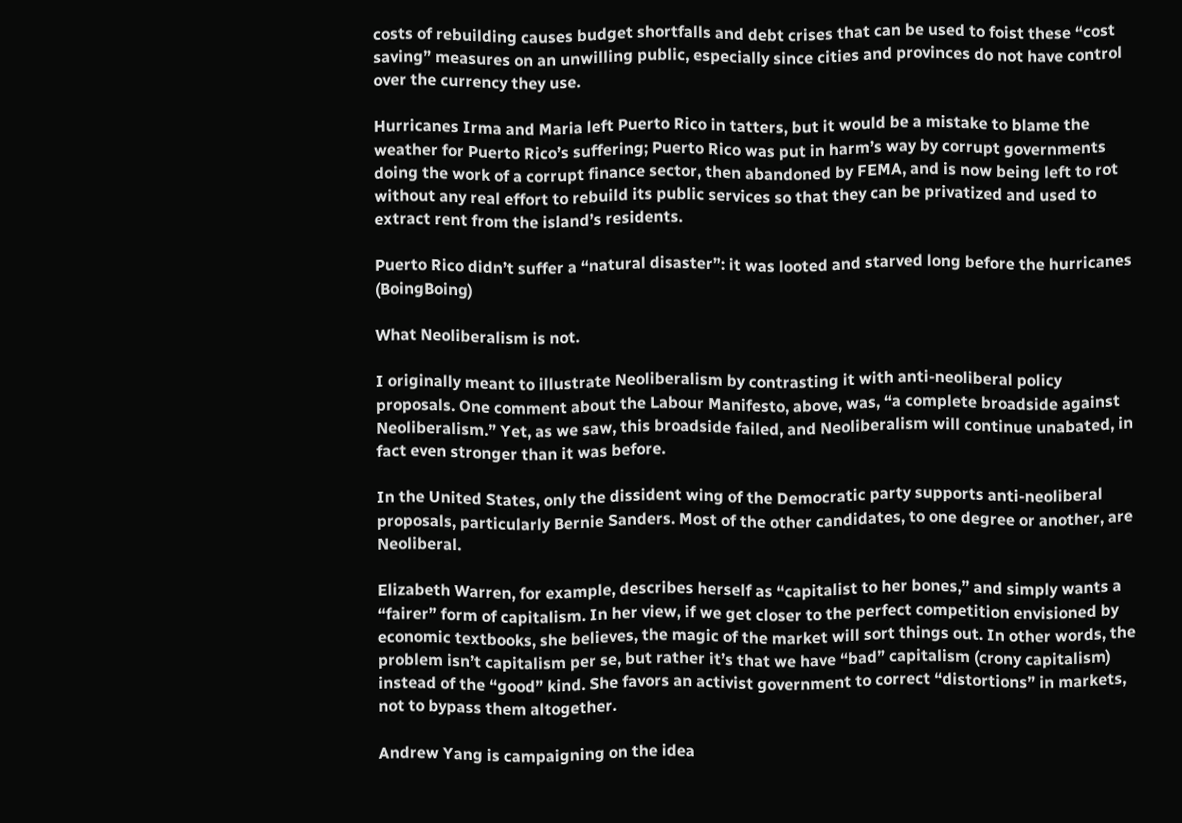costs of rebuilding causes budget shortfalls and debt crises that can be used to foist these “cost saving” measures on an unwilling public, especially since cities and provinces do not have control over the currency they use.

Hurricanes Irma and Maria left Puerto Rico in tatters, but it would be a mistake to blame the weather for Puerto Rico’s suffering; Puerto Rico was put in harm’s way by corrupt governments doing the work of a corrupt finance sector, then abandoned by FEMA, and is now being left to rot without any real effort to rebuild its public services so that they can be privatized and used to extract rent from the island’s residents.

Puerto Rico didn’t suffer a “natural disaster”: it was looted and starved long before the hurricanes (BoingBoing)

What Neoliberalism is not.

I originally meant to illustrate Neoliberalism by contrasting it with anti-neoliberal policy proposals. One comment about the Labour Manifesto, above, was, “a complete broadside against Neoliberalism.” Yet, as we saw, this broadside failed, and Neoliberalism will continue unabated, in fact even stronger than it was before.

In the United States, only the dissident wing of the Democratic party supports anti-neoliberal proposals, particularly Bernie Sanders. Most of the other candidates, to one degree or another, are Neoliberal.

Elizabeth Warren, for example, describes herself as “capitalist to her bones,” and simply wants a “fairer” form of capitalism. In her view, if we get closer to the perfect competition envisioned by economic textbooks, she believes, the magic of the market will sort things out. In other words, the problem isn’t capitalism per se, but rather it’s that we have “bad” capitalism (crony capitalism) instead of the “good” kind. She favors an activist government to correct “distortions” in markets, not to bypass them altogether.

Andrew Yang is campaigning on the idea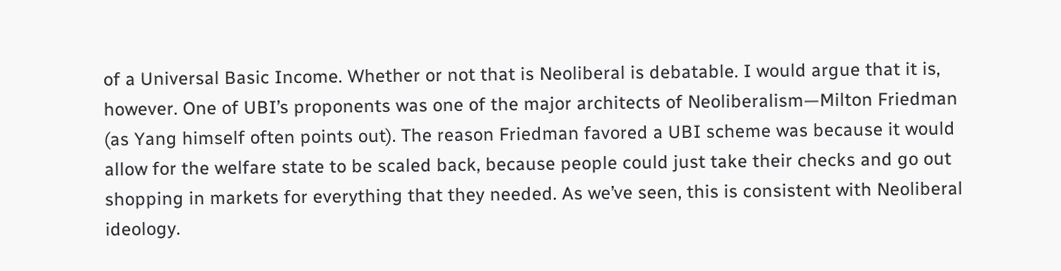of a Universal Basic Income. Whether or not that is Neoliberal is debatable. I would argue that it is, however. One of UBI’s proponents was one of the major architects of Neoliberalism—Milton Friedman (as Yang himself often points out). The reason Friedman favored a UBI scheme was because it would allow for the welfare state to be scaled back, because people could just take their checks and go out shopping in markets for everything that they needed. As we’ve seen, this is consistent with Neoliberal ideology.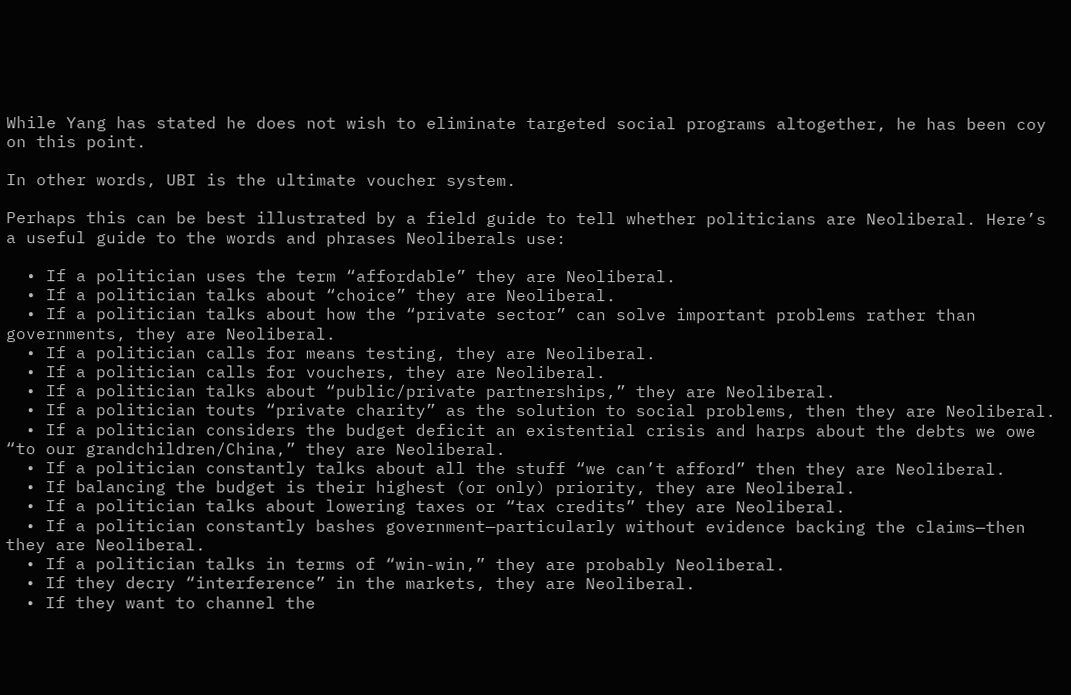While Yang has stated he does not wish to eliminate targeted social programs altogether, he has been coy on this point.

In other words, UBI is the ultimate voucher system.

Perhaps this can be best illustrated by a field guide to tell whether politicians are Neoliberal. Here’s a useful guide to the words and phrases Neoliberals use:

  • If a politician uses the term “affordable” they are Neoliberal.
  • If a politician talks about “choice” they are Neoliberal.
  • If a politician talks about how the “private sector” can solve important problems rather than governments, they are Neoliberal.
  • If a politician calls for means testing, they are Neoliberal.
  • If a politician calls for vouchers, they are Neoliberal.
  • If a politician talks about “public/private partnerships,” they are Neoliberal.
  • If a politician touts “private charity” as the solution to social problems, then they are Neoliberal.
  • If a politician considers the budget deficit an existential crisis and harps about the debts we owe “to our grandchildren/China,” they are Neoliberal.
  • If a politician constantly talks about all the stuff “we can’t afford” then they are Neoliberal.
  • If balancing the budget is their highest (or only) priority, they are Neoliberal.
  • If a politician talks about lowering taxes or “tax credits” they are Neoliberal.
  • If a politician constantly bashes government—particularly without evidence backing the claims—then they are Neoliberal.
  • If a politician talks in terms of “win-win,” they are probably Neoliberal.
  • If they decry “interference” in the markets, they are Neoliberal.
  • If they want to channel the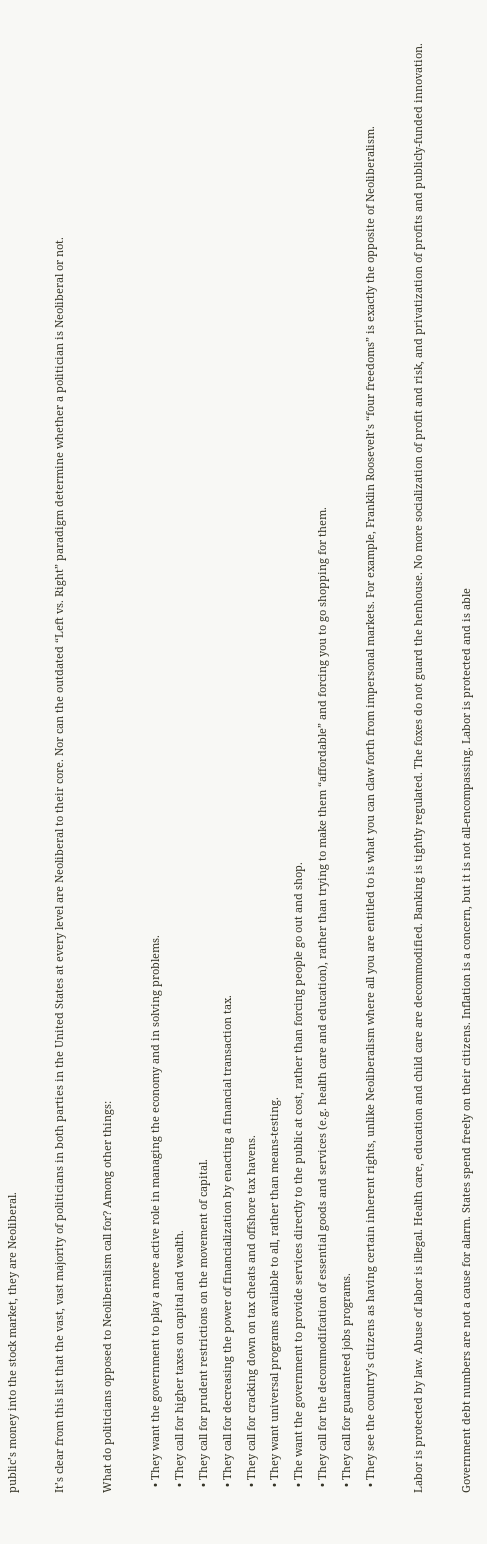public’s money into the stock market, they are Neoliberal.

It’s clear from this list that the vast, vast majority of politicians in both parties in the United States at every level are Neoliberal to their core. Nor can the outdated “Left vs. Right” paradigm determine whether a politician is Neoliberal or not.

What do politicians opposed to Neoliberalism call for? Among other things:

  • They want the government to play a more active role in managing the economy and in solving problems.
  • They call for higher taxes on capital and wealth.
  • They call for prudent restrictions on the movement of capital.
  • They call for decreasing the power of financialization by enacting a financial transaction tax.
  • They call for cracking down on tax cheats and offshore tax havens.
  • They want universal programs available to all, rather than means-testing.
  • The want the government to provide services directly to the public at cost, rather than forcing people go out and shop.
  • They call for the decommodifcation of essential goods and services (e.g. health care and education), rather than trying to make them “affordable” and forcing you to go shopping for them.
  • They call for guaranteed jobs programs.
  • They see the country’s citizens as having certain inherent rights, unlike Neoliberalism where all you are entitled to is what you can claw forth from impersonal markets. For example, Franklin Roosevelt’s “four freedoms” is exactly the opposite of Neoliberalism.

Labor is protected by law. Abuse of labor is illegal. Health care, education and child care are decommodified. Banking is tightly regulated. The foxes do not guard the henhouse. No more socialization of profit and risk, and privatization of profits and publicly-funded innovation.

Government debt numbers are not a cause for alarm. States spend freely on their citizens. Inflation is a concern, but it is not all-encompassing. Labor is protected and is able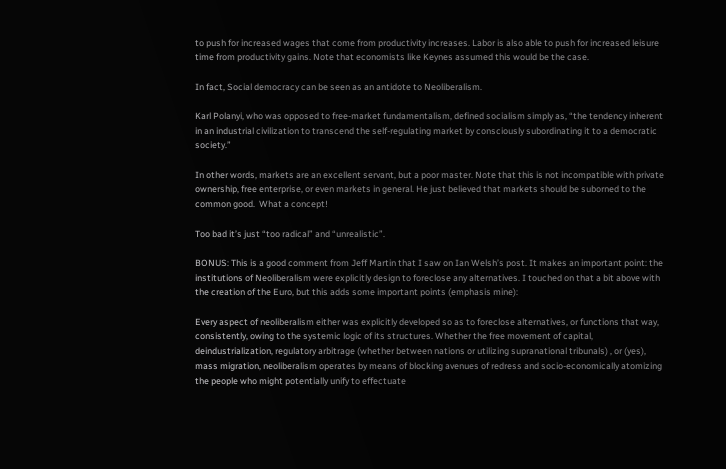to push for increased wages that come from productivity increases. Labor is also able to push for increased leisure time from productivity gains. Note that economists like Keynes assumed this would be the case.

In fact, Social democracy can be seen as an antidote to Neoliberalism.

Karl Polanyi, who was opposed to free-market fundamentalism, defined socialism simply as, “the tendency inherent in an industrial civilization to transcend the self-regulating market by consciously subordinating it to a democratic society.”

In other words, markets are an excellent servant, but a poor master. Note that this is not incompatible with private ownership, free enterprise, or even markets in general. He just believed that markets should be suborned to the common good.  What a concept!

Too bad it’s just “too radical” and “unrealistic”.

BONUS: This is a good comment from Jeff Martin that I saw on Ian Welsh’s post. It makes an important point: the institutions of Neoliberalism were explicitly design to foreclose any alternatives. I touched on that a bit above with the creation of the Euro, but this adds some important points (emphasis mine):

Every aspect of neoliberalism either was explicitly developed so as to foreclose alternatives, or functions that way, consistently, owing to the systemic logic of its structures. Whether the free movement of capital, deindustrialization, regulatory arbitrage (whether between nations or utilizing supranational tribunals) , or (yes), mass migration, neoliberalism operates by means of blocking avenues of redress and socio-economically atomizing the people who might potentially unify to effectuate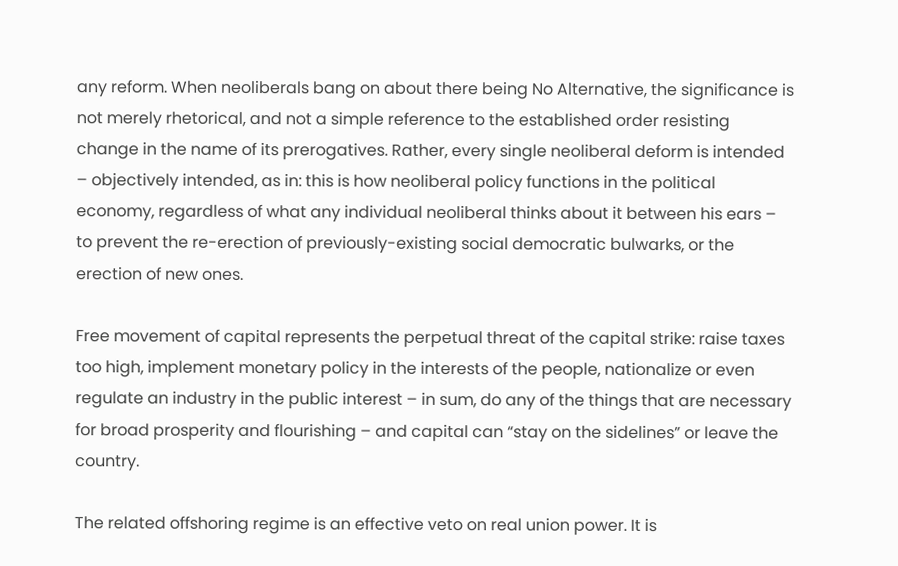any reform. When neoliberals bang on about there being No Alternative, the significance is not merely rhetorical, and not a simple reference to the established order resisting change in the name of its prerogatives. Rather, every single neoliberal deform is intended – objectively intended, as in: this is how neoliberal policy functions in the political economy, regardless of what any individual neoliberal thinks about it between his ears – to prevent the re-erection of previously-existing social democratic bulwarks, or the erection of new ones.

Free movement of capital represents the perpetual threat of the capital strike: raise taxes too high, implement monetary policy in the interests of the people, nationalize or even regulate an industry in the public interest – in sum, do any of the things that are necessary for broad prosperity and flourishing – and capital can “stay on the sidelines” or leave the country.

The related offshoring regime is an effective veto on real union power. It is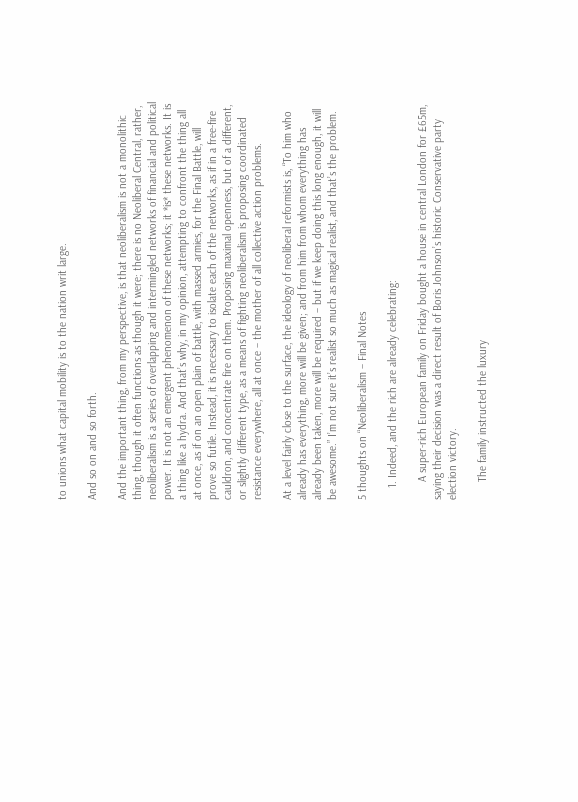to unions what capital mobility is to the nation writ large.

And so on and so forth.

And the important thing, from my perspective, is that neoliberalism is not a monolithic thing, though it often functions as though it were; there is no Neoliberal Central, rather, neoliberalism is a series of overlapping and intermingled networks of financial and political power. It is not an emergent phenomenon of these networks; it *is* these networks. It is a thing like a hydra. And that’s why, in my opinion, attempting to confront the thing all at once, as if on an open plain of battle, with massed armies, for the Final Battle, will prove so futile. Instead, it is necessary to isolate each of the networks, as if in a free-fire cauldron, and concentrate fire on them. Proposing maximal openness, but of a different, or slightly different type, as a means of fighting neoliberalism is proposing coordinated resistance everywhere, all at once – the mother of all collective action problems.

At a level fairly close to the surface, the ideology of neoliberal reformists is, “To him who already has everything, more will be given; and from him from whom everything has already been taken, more will be required – but if we keep doing this long enough, it will be awesome.” I’m not sure it’s realist so much as magical realist, and that’s the problem.

5 thoughts on “Neoliberalism – Final Notes

    1. Indeed, and the rich are already celebrating:

      A super-rich European family on Friday bought a house in central London for £65m, saying their decision was a direct result of Boris Johnson’s historic Conservative party election victory.

      The family instructed the luxury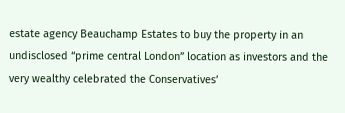estate agency Beauchamp Estates to buy the property in an undisclosed “prime central London” location as investors and the very wealthy celebrated the Conservatives’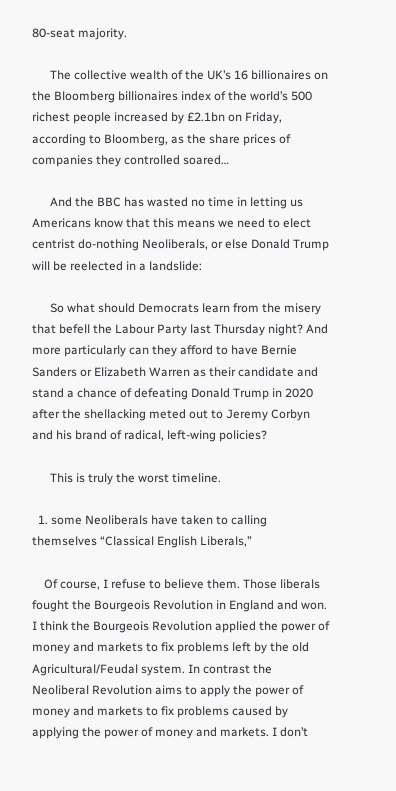80-seat majority.

      The collective wealth of the UK’s 16 billionaires on the Bloomberg billionaires index of the world’s 500 richest people increased by £2.1bn on Friday, according to Bloomberg, as the share prices of companies they controlled soared…

      And the BBC has wasted no time in letting us Americans know that this means we need to elect centrist do-nothing Neoliberals, or else Donald Trump will be reelected in a landslide:

      So what should Democrats learn from the misery that befell the Labour Party last Thursday night? And more particularly can they afford to have Bernie Sanders or Elizabeth Warren as their candidate and stand a chance of defeating Donald Trump in 2020 after the shellacking meted out to Jeremy Corbyn and his brand of radical, left-wing policies?

      This is truly the worst timeline.

  1. some Neoliberals have taken to calling themselves “Classical English Liberals,”

    Of course, I refuse to believe them. Those liberals fought the Bourgeois Revolution in England and won. I think the Bourgeois Revolution applied the power of money and markets to fix problems left by the old Agricultural/Feudal system. In contrast the Neoliberal Revolution aims to apply the power of money and markets to fix problems caused by applying the power of money and markets. I don’t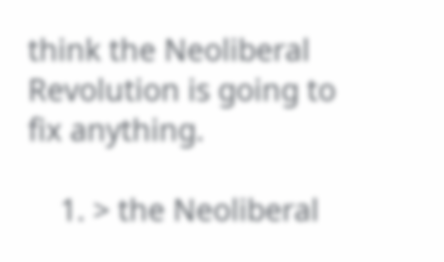think the Neoliberal Revolution is going to fix anything.

    1. > the Neoliberal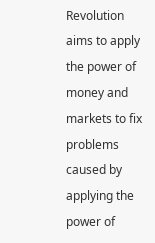Revolution aims to apply the power of money and markets to fix problems caused by applying the power of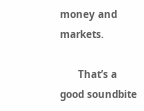money and markets.

      That’s a good soundbite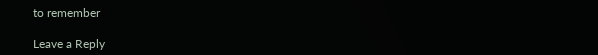to remember

Leave a Reply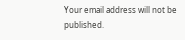Your email address will not be published.